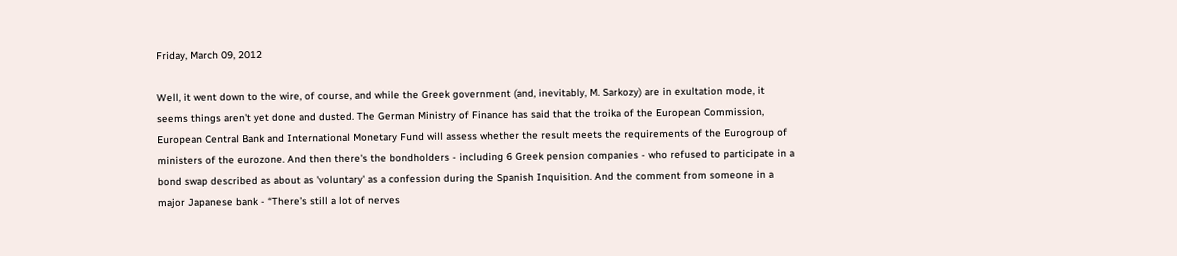Friday, March 09, 2012

Well, it went down to the wire, of course, and while the Greek government (and, inevitably, M. Sarkozy) are in exultation mode, it seems things aren't yet done and dusted. The German Ministry of Finance has said that the troika of the European Commission, European Central Bank and International Monetary Fund will assess whether the result meets the requirements of the Eurogroup of ministers of the eurozone. And then there's the bondholders - including 6 Greek pension companies - who refused to participate in a bond swap described as about as 'voluntary' as a confession during the Spanish Inquisition. And the comment from someone in a major Japanese bank - “There’s still a lot of nerves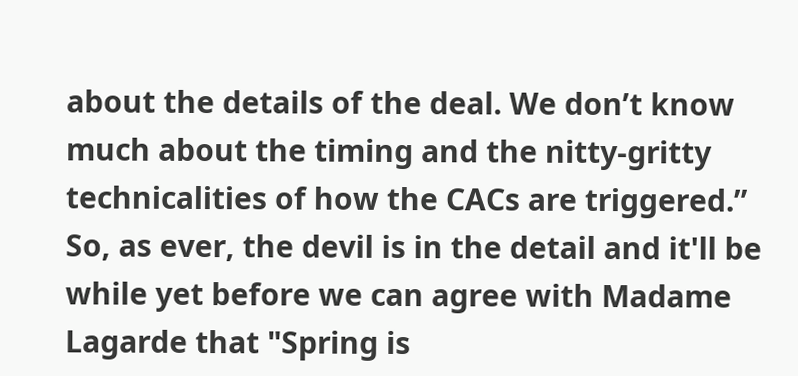about the details of the deal. We don’t know much about the timing and the nitty-gritty technicalities of how the CACs are triggered.” So, as ever, the devil is in the detail and it'll be while yet before we can agree with Madame Lagarde that "Spring is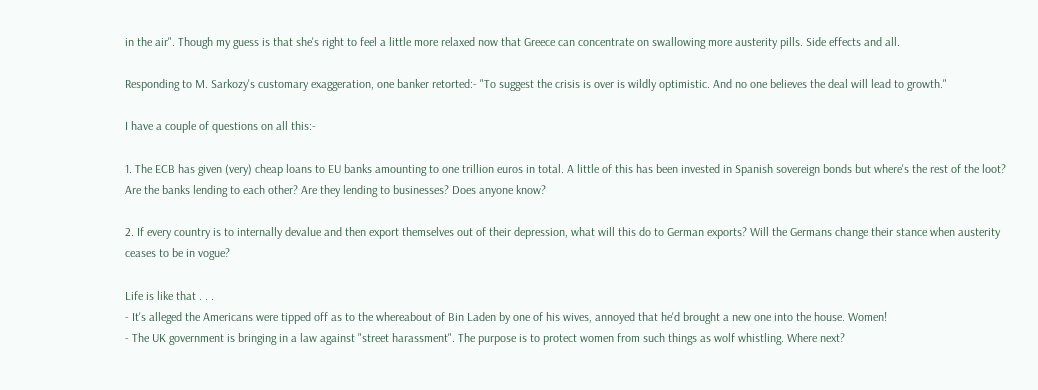in the air". Though my guess is that she's right to feel a little more relaxed now that Greece can concentrate on swallowing more austerity pills. Side effects and all.

Responding to M. Sarkozy's customary exaggeration, one banker retorted:- "To suggest the crisis is over is wildly optimistic. And no one believes the deal will lead to growth."

I have a couple of questions on all this:-

1. The ECB has given (very) cheap loans to EU banks amounting to one trillion euros in total. A little of this has been invested in Spanish sovereign bonds but where's the rest of the loot? Are the banks lending to each other? Are they lending to businesses? Does anyone know?

2. If every country is to internally devalue and then export themselves out of their depression, what will this do to German exports? Will the Germans change their stance when austerity ceases to be in vogue?

Life is like that . . .
- It's alleged the Americans were tipped off as to the whereabout of Bin Laden by one of his wives, annoyed that he'd brought a new one into the house. Women!
- The UK government is bringing in a law against "street harassment". The purpose is to protect women from such things as wolf whistling. Where next?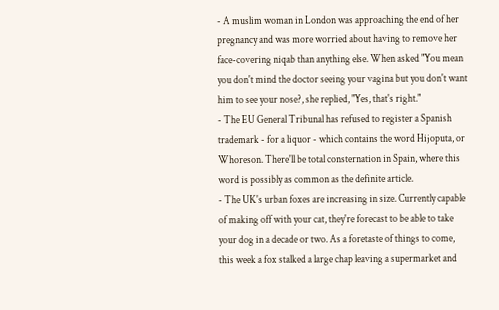- A muslim woman in London was approaching the end of her pregnancy and was more worried about having to remove her face-covering niqab than anything else. When asked "You mean you don't mind the doctor seeing your vagina but you don't want him to see your nose?, she replied, "Yes, that's right."
- The EU General Tribunal has refused to register a Spanish trademark - for a liquor - which contains the word Hijoputa, or Whoreson. There'll be total consternation in Spain, where this word is possibly as common as the definite article.
- The UK's urban foxes are increasing in size. Currently capable of making off with your cat, they're forecast to be able to take your dog in a decade or two. As a foretaste of things to come, this week a fox stalked a large chap leaving a supermarket and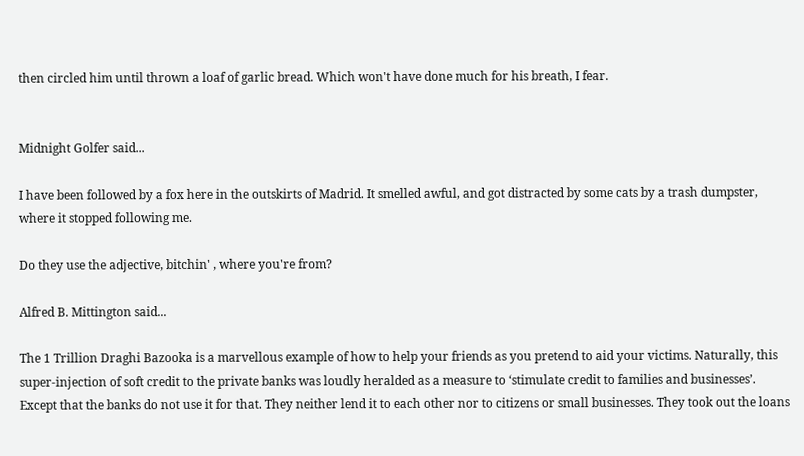then circled him until thrown a loaf of garlic bread. Which won't have done much for his breath, I fear.


Midnight Golfer said...

I have been followed by a fox here in the outskirts of Madrid. It smelled awful, and got distracted by some cats by a trash dumpster, where it stopped following me.

Do they use the adjective, bitchin' , where you're from?

Alfred B. Mittington said...

The 1 Trillion Draghi Bazooka is a marvellous example of how to help your friends as you pretend to aid your victims. Naturally, this super-injection of soft credit to the private banks was loudly heralded as a measure to ‘stimulate credit to families and businesses’. Except that the banks do not use it for that. They neither lend it to each other nor to citizens or small businesses. They took out the loans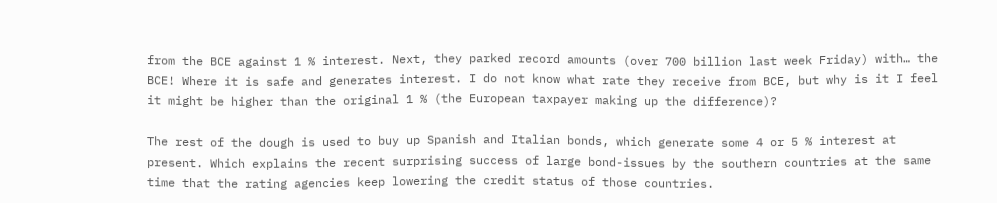from the BCE against 1 % interest. Next, they parked record amounts (over 700 billion last week Friday) with… the BCE! Where it is safe and generates interest. I do not know what rate they receive from BCE, but why is it I feel it might be higher than the original 1 % (the European taxpayer making up the difference)?

The rest of the dough is used to buy up Spanish and Italian bonds, which generate some 4 or 5 % interest at present. Which explains the recent surprising success of large bond-issues by the southern countries at the same time that the rating agencies keep lowering the credit status of those countries.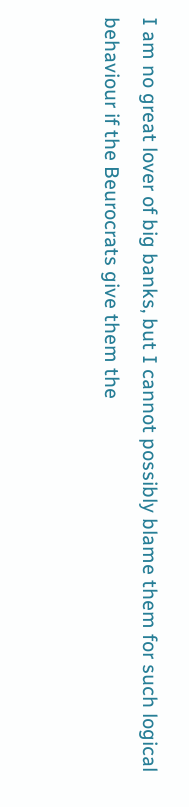I am no great lover of big banks, but I cannot possibly blame them for such logical behaviour if the Beurocrats give them the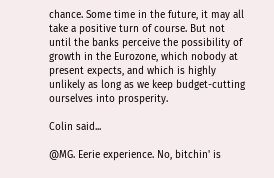chance. Some time in the future, it may all take a positive turn of course. But not until the banks perceive the possibility of growth in the Eurozone, which nobody at present expects, and which is highly unlikely as long as we keep budget-cutting ourselves into prosperity.

Colin said...

@MG. Eerie experience. No, bitchin' is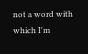not a word with which I'm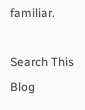familiar.

Search This Blog